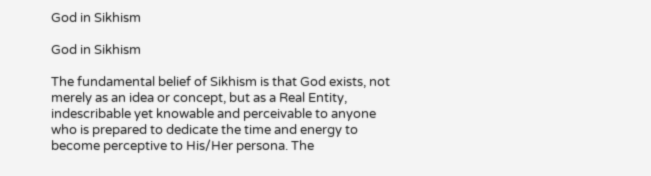God in Sikhism

God in Sikhism

The fundamental belief of Sikhism is that God exists, not merely as an idea or concept, but as a Real Entity, indescribable yet knowable and perceivable to anyone who is prepared to dedicate the time and energy to become perceptive to His/Her persona. The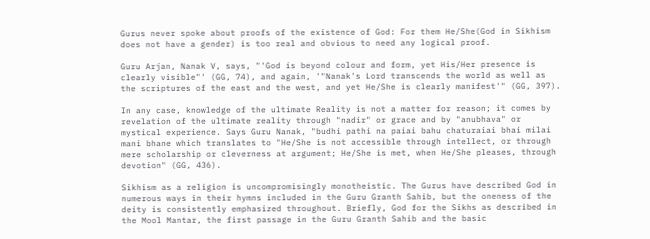Gurus never spoke about proofs of the existence of God: For them He/She(God in Sikhism does not have a gender) is too real and obvious to need any logical proof.

Guru Arjan, Nanak V, says, "'God is beyond colour and form, yet His/Her presence is clearly visible"' (GG, 74), and again, '"Nanak's Lord transcends the world as well as the scriptures of the east and the west, and yet He/She is clearly manifest'" (GG, 397).

In any case, knowledge of the ultimate Reality is not a matter for reason; it comes by revelation of the ultimate reality through "nadir" or grace and by "anubhava" or mystical experience. Says Guru Nanak, "budhi pathi na paiai bahu chaturaiai bhai milai mani bhane which translates to "He/She is not accessible through intellect, or through mere scholarship or cleverness at argument; He/She is met, when He/She pleases, through devotion" (GG, 436).

Sikhism as a religion is uncompromisingly monotheistic. The Gurus have described God in numerous ways in their hymns included in the Guru Granth Sahib, but the oneness of the deity is consistently emphasized throughout. Briefly, God for the Sikhs as described in the Mool Mantar, the first passage in the Guru Granth Sahib and the basic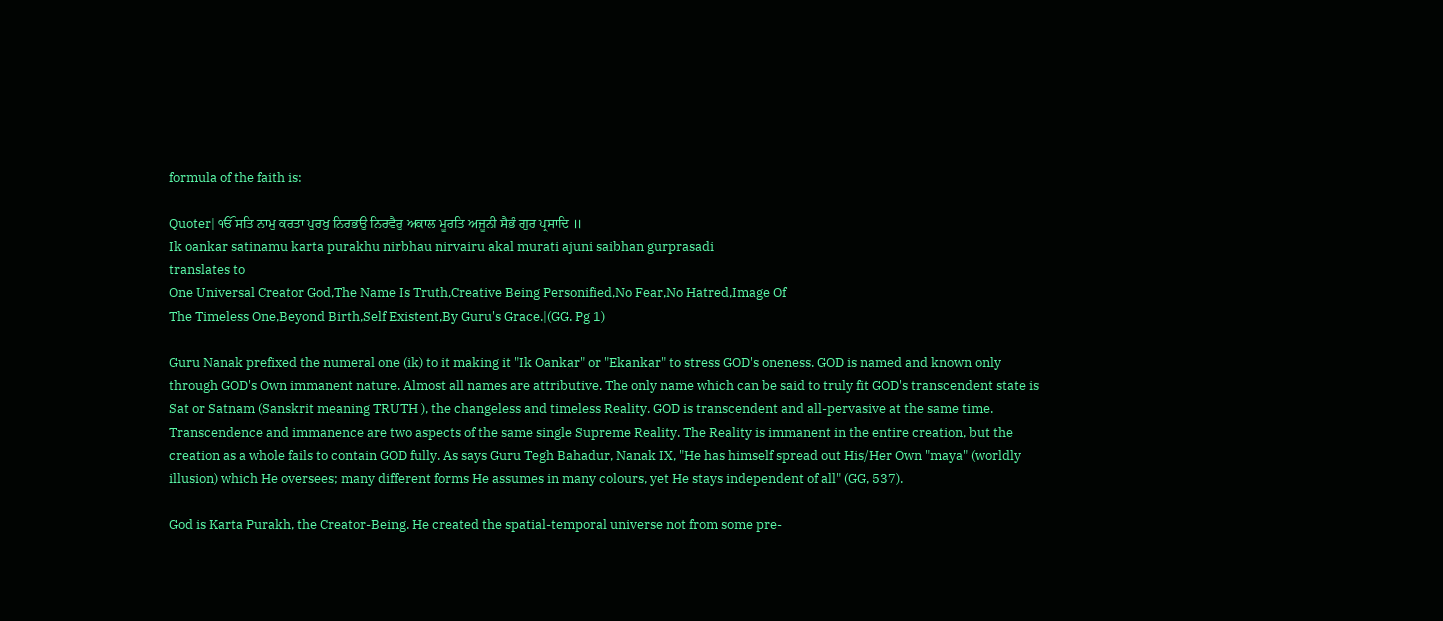formula of the faith is:

Quoter| ੴ ਸਤਿ ਨਾਮੁ ਕਰਤਾ ਪੁਰਖੁ ਨਿਰਭਉ ਨਿਰਵੈਰੁ ਅਕਾਲ ਮੂਰਤਿ ਅਜੂਨੀ ਸੈਭੰ ਗੁਰ ਪ੍ਰਸਾਦਿ ॥
Ik oankar satinamu karta purakhu nirbhau nirvairu akal murati ajuni saibhan gurprasadi
translates to
One Universal Creator God,The Name Is Truth,Creative Being Personified,No Fear,No Hatred,Image Of
The Timeless One,Beyond Birth,Self Existent,By Guru's Grace.|(GG. Pg 1)

Guru Nanak prefixed the numeral one (ik) to it making it "Ik Oankar" or "Ekankar" to stress GOD's oneness. GOD is named and known only through GOD's Own immanent nature. Almost all names are attributive. The only name which can be said to truly fit GOD's transcendent state is Sat or Satnam (Sanskrit meaning TRUTH ), the changeless and timeless Reality. GOD is transcendent and all-pervasive at the same time. Transcendence and immanence are two aspects of the same single Supreme Reality. The Reality is immanent in the entire creation, but the creation as a whole fails to contain GOD fully. As says Guru Tegh Bahadur, Nanak IX, "He has himself spread out His/Her Own "maya" (worldly illusion) which He oversees; many different forms He assumes in many colours, yet He stays independent of all" (GG, 537).

God is Karta Purakh, the Creator-Being. He created the spatial-temporal universe not from some pre-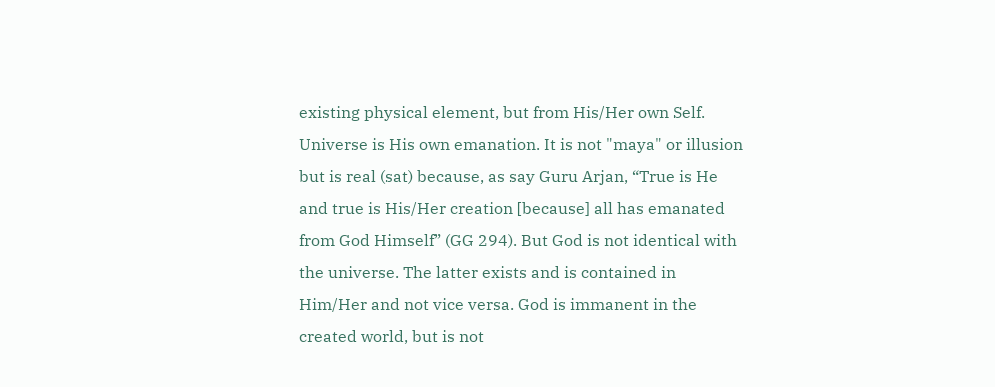existing physical element, but from His/Her own Self. Universe is His own emanation. It is not "maya" or illusion but is real (sat) because, as say Guru Arjan, “True is He and true is His/Her creation [because] all has emanated from God Himself” (GG 294). But God is not identical with the universe. The latter exists and is contained in Him/Her and not vice versa. God is immanent in the created world, but is not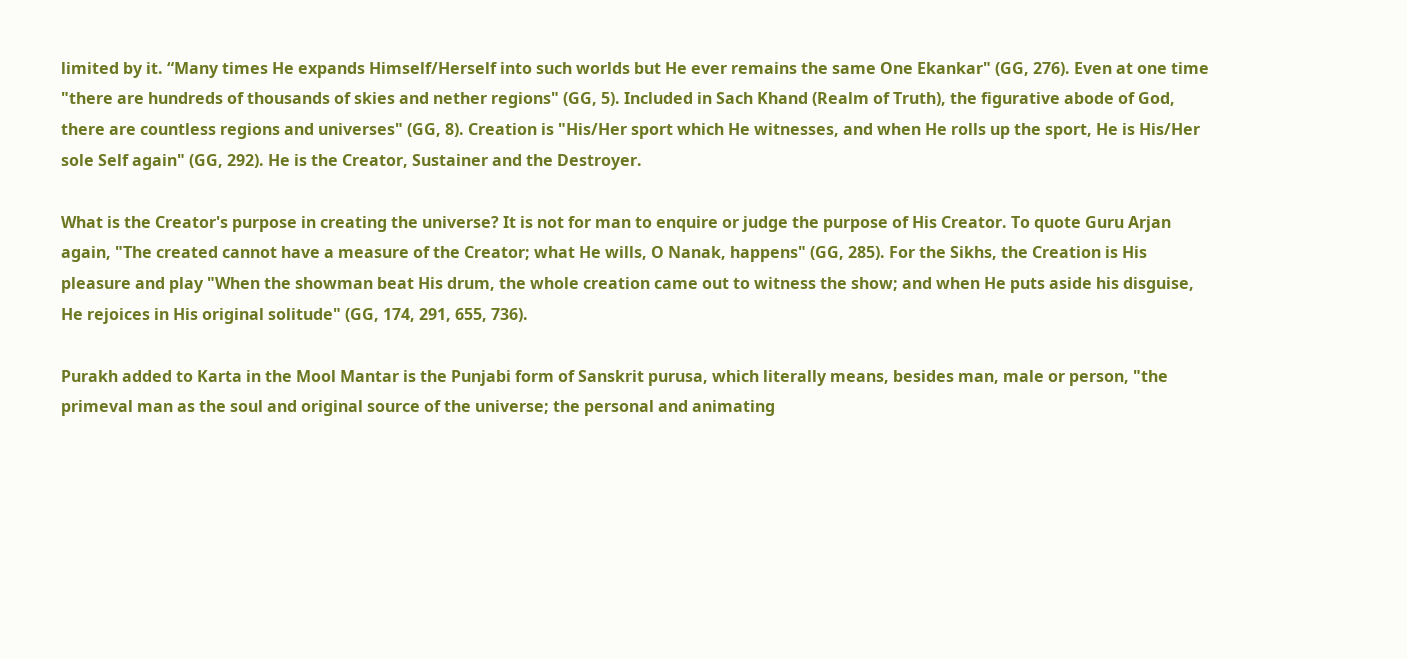limited by it. “Many times He expands Himself/Herself into such worlds but He ever remains the same One Ekankar" (GG, 276). Even at one time "there are hundreds of thousands of skies and nether regions" (GG, 5). Included in Sach Khand (Realm of Truth), the figurative abode of God, there are countless regions and universes" (GG, 8). Creation is "His/Her sport which He witnesses, and when He rolls up the sport, He is His/Her sole Self again" (GG, 292). He is the Creator, Sustainer and the Destroyer.

What is the Creator's purpose in creating the universe? It is not for man to enquire or judge the purpose of His Creator. To quote Guru Arjan again, "The created cannot have a measure of the Creator; what He wills, O Nanak, happens" (GG, 285). For the Sikhs, the Creation is His pleasure and play "When the showman beat His drum, the whole creation came out to witness the show; and when He puts aside his disguise, He rejoices in His original solitude" (GG, 174, 291, 655, 736).

Purakh added to Karta in the Mool Mantar is the Punjabi form of Sanskrit purusa, which literally means, besides man, male or person, "the primeval man as the soul and original source of the universe; the personal and animating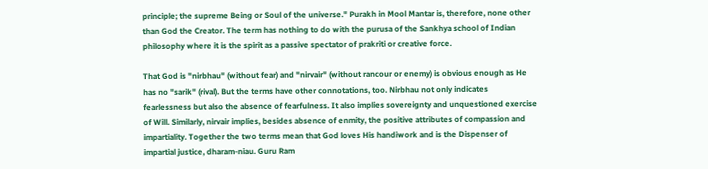principle; the supreme Being or Soul of the universe." Purakh in Mool Mantar is, therefore, none other than God the Creator. The term has nothing to do with the purusa of the Sankhya school of Indian philosophy where it is the spirit as a passive spectator of prakriti or creative force.

That God is "nirbhau" (without fear) and "nirvair" (without rancour or enemy) is obvious enough as He has no "sarik" (rival). But the terms have other connotations, too. Nirbhau not only indicates fearlessness but also the absence of fearfulness. It also implies sovereignty and unquestioned exercise of Will. Similarly, nirvair implies, besides absence of enmity, the positive attributes of compassion and impartiality. Together the two terms mean that God loves His handiwork and is the Dispenser of impartial justice, dharam-niau. Guru Ram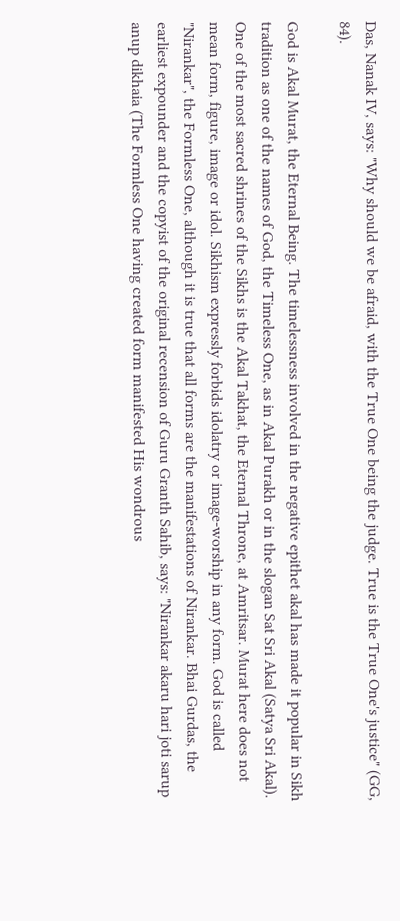Das, Nanak IV, says: "Why should we be afraid, with the True One being the judge. True is the True One's justice" (GG, 84).

God is Akal Murat, the Eternal Being. The timelessness involved in the negative epithet akal has made it popular in Sikh tradition as one of the names of God, the Timeless One, as in Akal Purakh or in the slogan Sat Sri Akal (Satya Sri Akal). One of the most sacred shrines of the Sikhs is the Akal Takhat, the Eternal Throne, at Amritsar. Murat here does not mean form, figure, image or idol. Sikhism expressly forbids idolatry or image-worship in any form. God is called "Nirankar", the Formless One, although it is true that all forms are the manifestations of Nirankar. Bhai Gurdas, the earliest expounder and the copyist of the original recension of Guru Granth Sahib, says: "Nirankar akaru hari joti sarup anup dikhaia (The Formless One having created form manifested His wondrous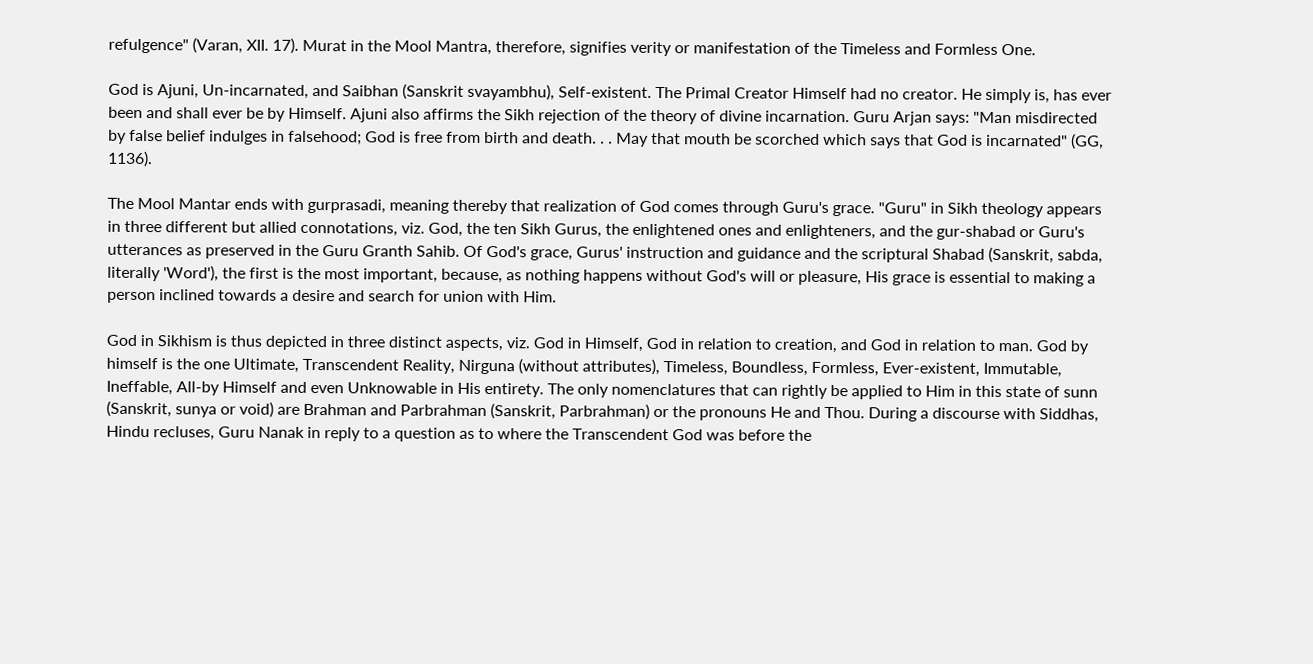refulgence" (Varan, XII. 17). Murat in the Mool Mantra, therefore, signifies verity or manifestation of the Timeless and Formless One.

God is Ajuni, Un-incarnated, and Saibhan (Sanskrit svayambhu), Self-existent. The Primal Creator Himself had no creator. He simply is, has ever been and shall ever be by Himself. Ajuni also affirms the Sikh rejection of the theory of divine incarnation. Guru Arjan says: "Man misdirected by false belief indulges in falsehood; God is free from birth and death. . . May that mouth be scorched which says that God is incarnated" (GG, 1136).

The Mool Mantar ends with gurprasadi, meaning thereby that realization of God comes through Guru's grace. "Guru" in Sikh theology appears in three different but allied connotations, viz. God, the ten Sikh Gurus, the enlightened ones and enlighteners, and the gur-shabad or Guru's utterances as preserved in the Guru Granth Sahib. Of God's grace, Gurus' instruction and guidance and the scriptural Shabad (Sanskrit, sabda, literally 'Word'), the first is the most important, because, as nothing happens without God's will or pleasure, His grace is essential to making a person inclined towards a desire and search for union with Him.

God in Sikhism is thus depicted in three distinct aspects, viz. God in Himself, God in relation to creation, and God in relation to man. God by himself is the one Ultimate, Transcendent Reality, Nirguna (without attributes), Timeless, Boundless, Formless, Ever-existent, Immutable, Ineffable, All-by Himself and even Unknowable in His entirety. The only nomenclatures that can rightly be applied to Him in this state of sunn (Sanskrit, sunya or void) are Brahman and Parbrahman (Sanskrit, Parbrahman) or the pronouns He and Thou. During a discourse with Siddhas, Hindu recluses, Guru Nanak in reply to a question as to where the Transcendent God was before the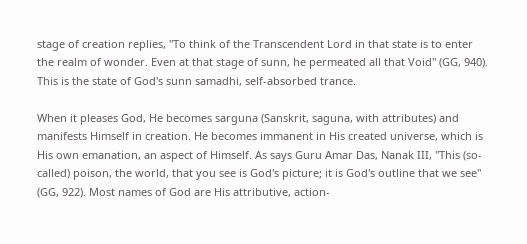stage of creation replies, "To think of the Transcendent Lord in that state is to enter the realm of wonder. Even at that stage of sunn, he permeated all that Void" (GG, 940). This is the state of God's sunn samadhi, self-absorbed trance.

When it pleases God, He becomes sarguna (Sanskrit, saguna, with attributes) and manifests Himself in creation. He becomes immanent in His created universe, which is His own emanation, an aspect of Himself. As says Guru Amar Das, Nanak III, "This (so-called) poison, the world, that you see is God's picture; it is God's outline that we see" (GG, 922). Most names of God are His attributive, action-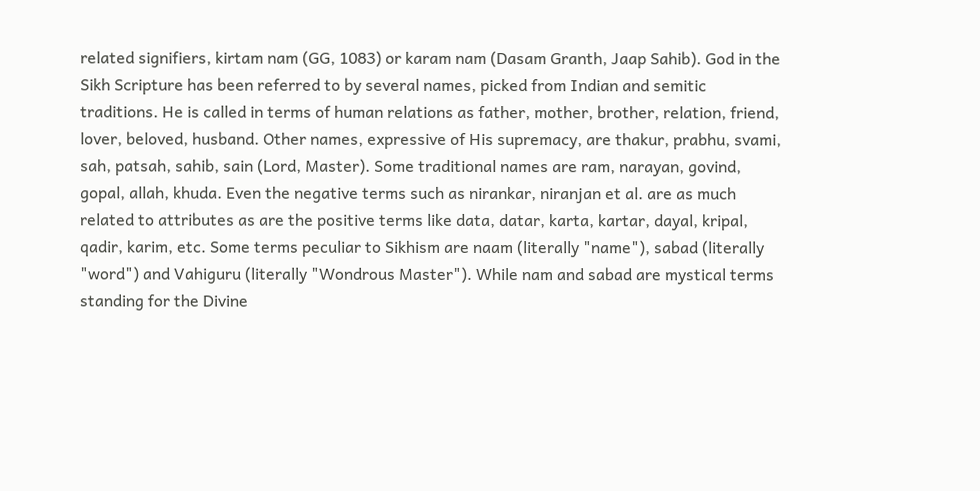related signifiers, kirtam nam (GG, 1083) or karam nam (Dasam Granth, Jaap Sahib). God in the Sikh Scripture has been referred to by several names, picked from Indian and semitic traditions. He is called in terms of human relations as father, mother, brother, relation, friend, lover, beloved, husband. Other names, expressive of His supremacy, are thakur, prabhu, svami, sah, patsah, sahib, sain (Lord, Master). Some traditional names are ram, narayan, govind, gopal, allah, khuda. Even the negative terms such as nirankar, niranjan et al. are as much related to attributes as are the positive terms like data, datar, karta, kartar, dayal, kripal, qadir, karim, etc. Some terms peculiar to Sikhism are naam (literally "name"), sabad (literally "word") and Vahiguru (literally "Wondrous Master"). While nam and sabad are mystical terms standing for the Divine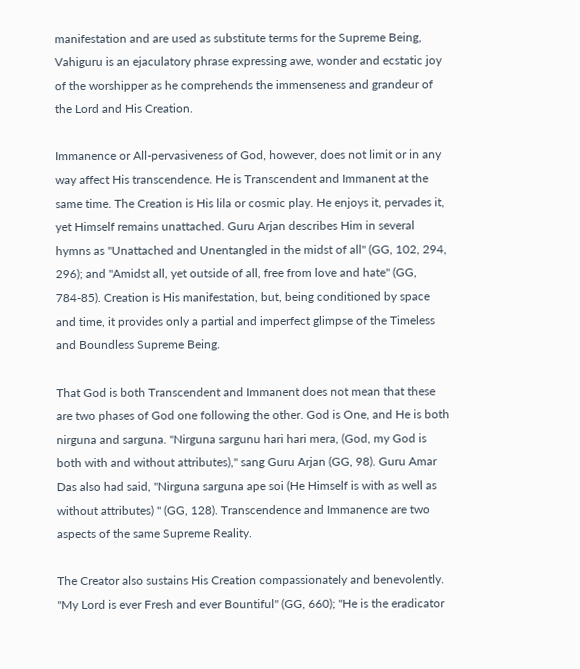manifestation and are used as substitute terms for the Supreme Being, Vahiguru is an ejaculatory phrase expressing awe, wonder and ecstatic joy of the worshipper as he comprehends the immenseness and grandeur of the Lord and His Creation.

Immanence or All-pervasiveness of God, however, does not limit or in any way affect His transcendence. He is Transcendent and Immanent at the same time. The Creation is His lila or cosmic play. He enjoys it, pervades it, yet Himself remains unattached. Guru Arjan describes Him in several hymns as "Unattached and Unentangled in the midst of all" (GG, 102, 294, 296); and "Amidst all, yet outside of all, free from love and hate" (GG, 784-85). Creation is His manifestation, but, being conditioned by space and time, it provides only a partial and imperfect glimpse of the Timeless and Boundless Supreme Being.

That God is both Transcendent and Immanent does not mean that these are two phases of God one following the other. God is One, and He is both nirguna and sarguna. "Nirguna sargunu hari hari mera, (God, my God is both with and without attributes)," sang Guru Arjan (GG, 98). Guru Amar Das also had said, "Nirguna sarguna ape soi (He Himself is with as well as without attributes) " (GG, 128). Transcendence and Immanence are two aspects of the same Supreme Reality.

The Creator also sustains His Creation compassionately and benevolently. "My Lord is ever Fresh and ever Bountiful" (GG, 660); "He is the eradicator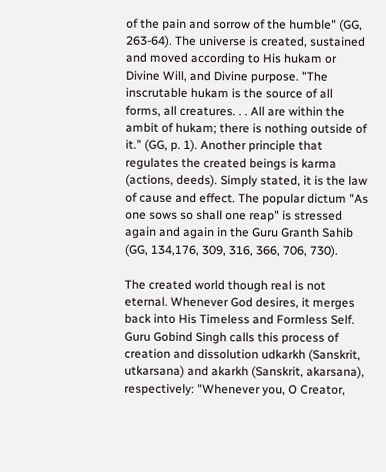of the pain and sorrow of the humble" (GG, 263-64). The universe is created, sustained and moved according to His hukam or Divine Will, and Divine purpose. "The inscrutable hukam is the source of all forms, all creatures. . . All are within the ambit of hukam; there is nothing outside of it." (GG, p. 1). Another principle that regulates the created beings is karma (actions, deeds). Simply stated, it is the law of cause and effect. The popular dictum "As one sows so shall one reap" is stressed again and again in the Guru Granth Sahib (GG, 134,176, 309, 316, 366, 706, 730).

The created world though real is not eternal. Whenever God desires, it merges back into His Timeless and Formless Self. Guru Gobind Singh calls this process of creation and dissolution udkarkh (Sanskrit, utkarsana) and akarkh (Sanskrit, akarsana), respectively: "Whenever you, O Creator,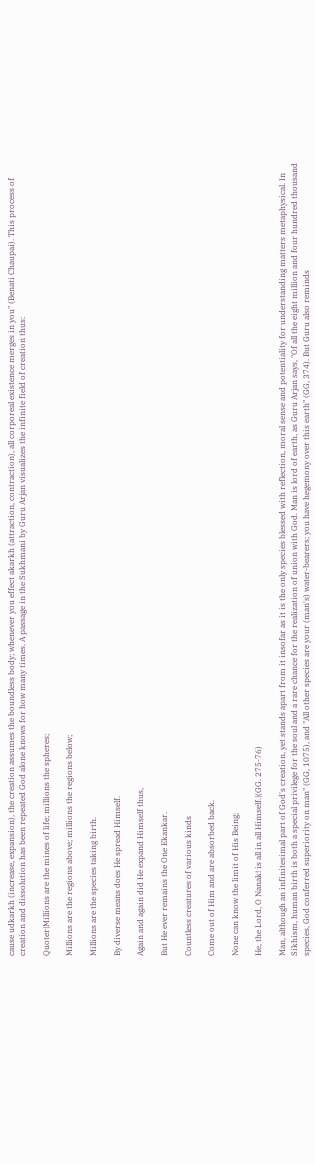cause udkarkh (increase, expansion), the creation assumes the boundless body; whenever you effect akarkh (attraction, contraction), all corporeal existence merges in you" (Benati Chaupai). This process of creation and dissolution has been repeated God alone knows for how many times. A passage in the Sukhmani by Guru Arjan visualizes the infinite field of creation thus:

Quoter|Millions are the mines of life; millions the spheres;

Millions are the regions above; millions the regions below;

Millions are the species taking birth.

By diverse means does He spread Himself.

Again and again did He expand Himself thus,

But He ever remains the One Ekankar.

Countless creatures of various kinds

Come out of Him and are absorbed back.

None can know the limit of His Being;

He, the Lord, O Nanak! is all in all Himself.|(GG. 275-76)

Man, although an infinitesimal part of God's creation, yet stands apart from it insofar as it is the only species blessed with reflection, moral sense and potentiality for understanding matters metaphysical. In Sikhism, human birth is both a special privilege for the soul and a rare chance for the realization of union with God. Man is lord of earth, as Guru Arjan says, "Of all the eight million and four hundred thousand species, God conferred superiority on man" (GG, 1075), and "All other species are your (man's) water-bearers; you have hegemony over this earth" (GG, 374). But Guru also reminds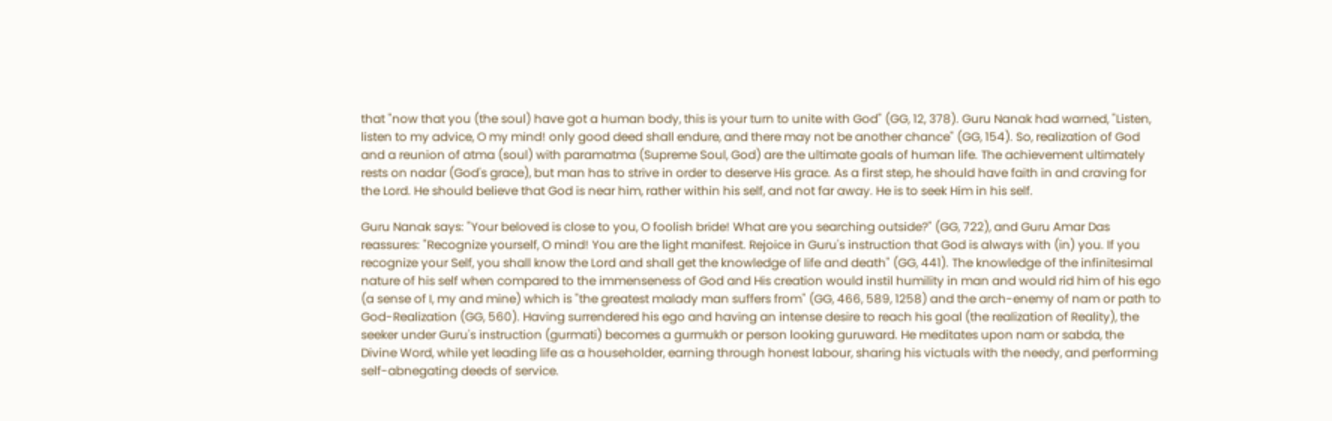that "now that you (the soul) have got a human body, this is your turn to unite with God" (GG, 12, 378). Guru Nanak had warned, "Listen, listen to my advice, O my mind! only good deed shall endure, and there may not be another chance" (GG, 154). So, realization of God and a reunion of atma (soul) with paramatma (Supreme Soul, God) are the ultimate goals of human life. The achievement ultimately rests on nadar (God's grace), but man has to strive in order to deserve His grace. As a first step, he should have faith in and craving for the Lord. He should believe that God is near him, rather within his self, and not far away. He is to seek Him in his self.

Guru Nanak says: "Your beloved is close to you, O foolish bride! What are you searching outside?" (GG, 722), and Guru Amar Das reassures: "Recognize yourself, O mind! You are the light manifest. Rejoice in Guru's instruction that God is always with (in) you. If you recognize your Self, you shall know the Lord and shall get the knowledge of life and death" (GG, 441). The knowledge of the infinitesimal nature of his self when compared to the immenseness of God and His creation would instil humility in man and would rid him of his ego (a sense of I, my and mine) which is "the greatest malady man suffers from" (GG, 466, 589, 1258) and the arch-enemy of nam or path to God-Realization (GG, 560). Having surrendered his ego and having an intense desire to reach his goal (the realization of Reality), the seeker under Guru's instruction (gurmati) becomes a gurmukh or person looking guruward. He meditates upon nam or sabda, the Divine Word, while yet leading life as a householder, earning through honest labour, sharing his victuals with the needy, and performing self-abnegating deeds of service.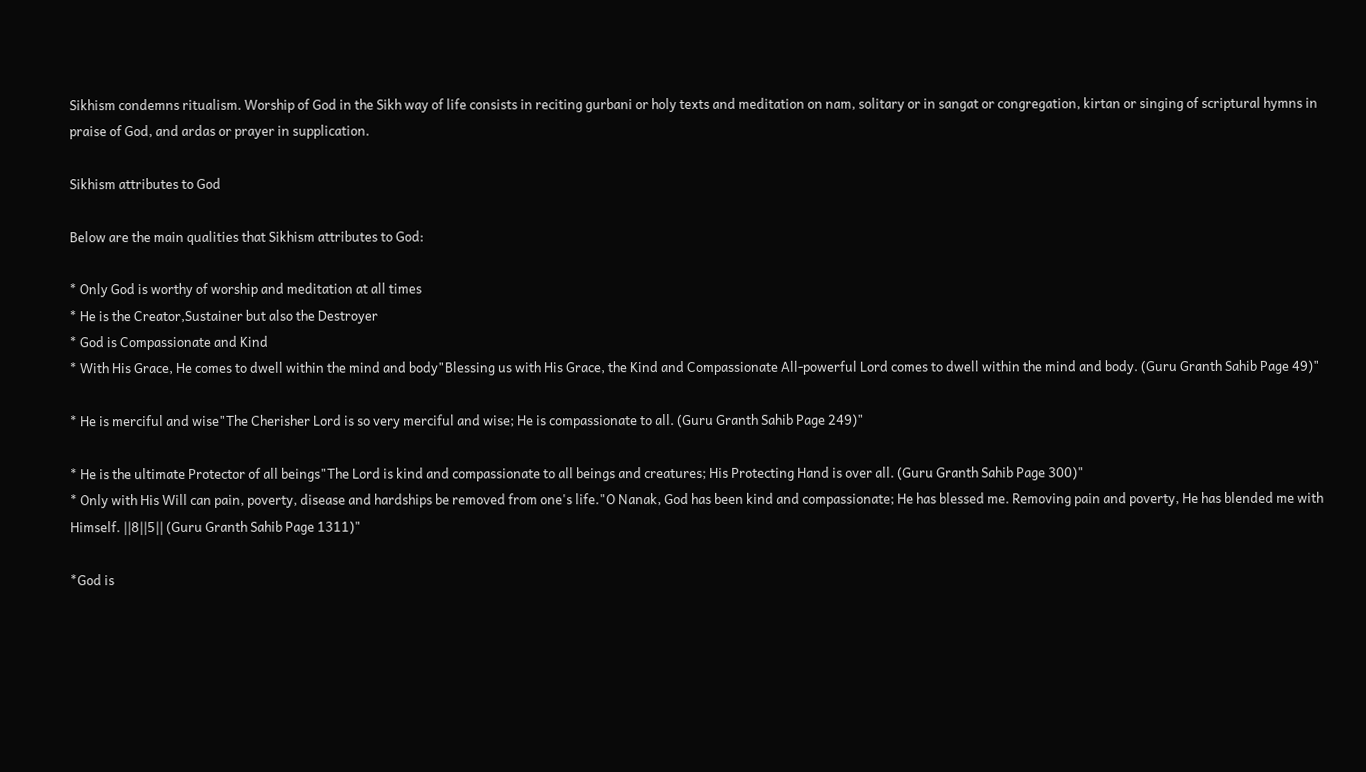Sikhism condemns ritualism. Worship of God in the Sikh way of life consists in reciting gurbani or holy texts and meditation on nam, solitary or in sangat or congregation, kirtan or singing of scriptural hymns in praise of God, and ardas or prayer in supplication.

Sikhism attributes to God

Below are the main qualities that Sikhism attributes to God:

* Only God is worthy of worship and meditation at all times
* He is the Creator,Sustainer but also the Destroyer
* God is Compassionate and Kind
* With His Grace, He comes to dwell within the mind and body"Blessing us with His Grace, the Kind and Compassionate All-powerful Lord comes to dwell within the mind and body. (Guru Granth Sahib Page 49)"

* He is merciful and wise"The Cherisher Lord is so very merciful and wise; He is compassionate to all. (Guru Granth Sahib Page 249)"

* He is the ultimate Protector of all beings"The Lord is kind and compassionate to all beings and creatures; His Protecting Hand is over all. (Guru Granth Sahib Page 300)"
* Only with His Will can pain, poverty, disease and hardships be removed from one's life."O Nanak, God has been kind and compassionate; He has blessed me. Removing pain and poverty, He has blended me with Himself. ||8||5|| (Guru Granth Sahib Page 1311)"

*God is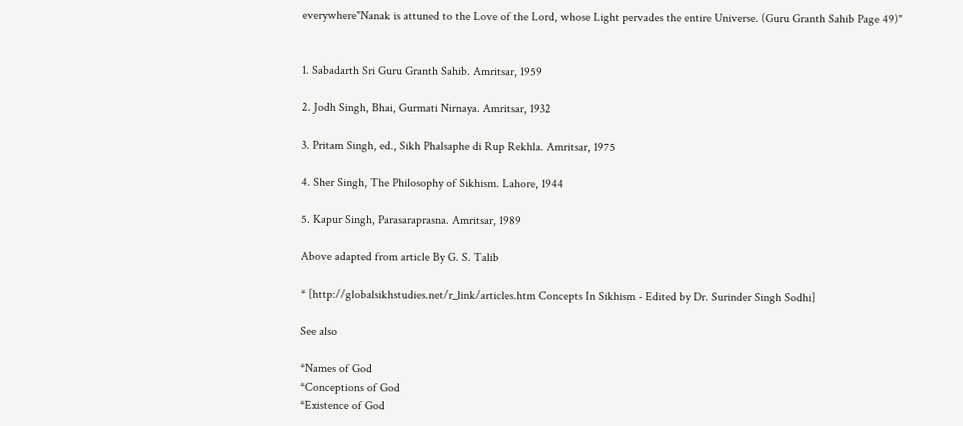everywhere"Nanak is attuned to the Love of the Lord, whose Light pervades the entire Universe. (Guru Granth Sahib Page 49)"


1. Sabadarth Sri Guru Granth Sahib. Amritsar, 1959

2. Jodh Singh, Bhai, Gurmati Nirnaya. Amritsar, 1932

3. Pritam Singh, ed., Sikh Phalsaphe di Rup Rekhla. Amritsar, 1975

4. Sher Singh, The Philosophy of Sikhism. Lahore, 1944

5. Kapur Singh, Parasaraprasna. Amritsar, 1989

Above adapted from article By G. S. Talib

* [http://globalsikhstudies.net/r_link/articles.htm Concepts In Sikhism - Edited by Dr. Surinder Singh Sodhi]

See also

*Names of God
*Conceptions of God
*Existence of God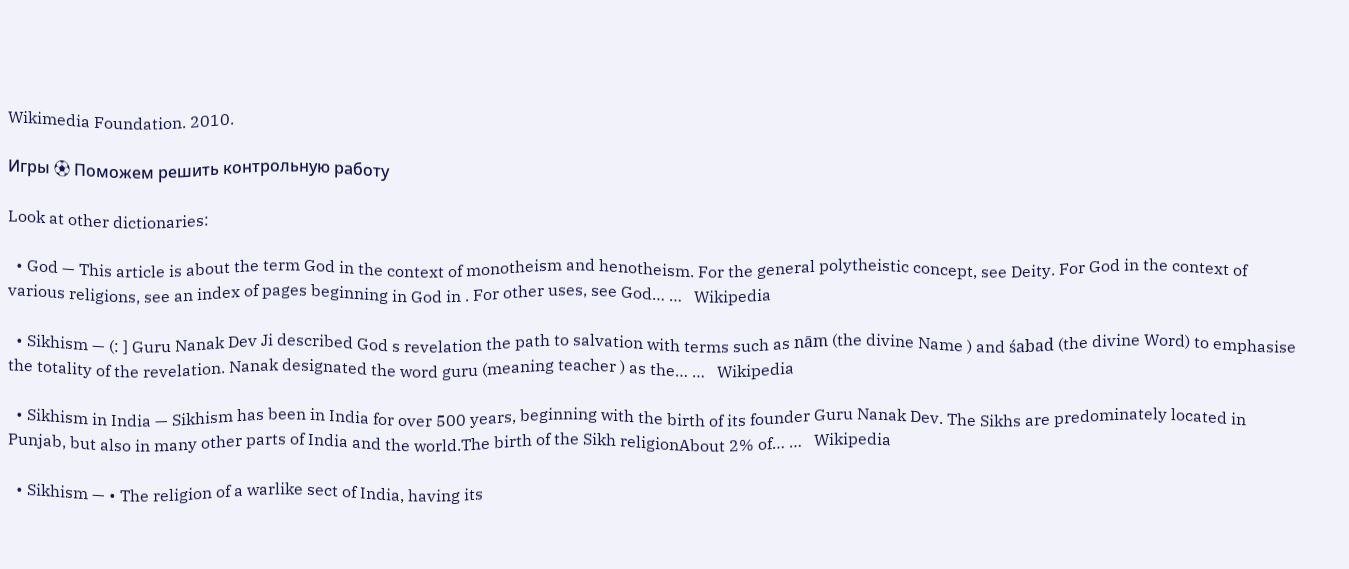Wikimedia Foundation. 2010.

Игры ⚽ Поможем решить контрольную работу

Look at other dictionaries:

  • God — This article is about the term God in the context of monotheism and henotheism. For the general polytheistic concept, see Deity. For God in the context of various religions, see an index of pages beginning in God in . For other uses, see God… …   Wikipedia

  • Sikhism — (: ] Guru Nanak Dev Ji described God s revelation the path to salvation with terms such as nām (the divine Name ) and śabad (the divine Word) to emphasise the totality of the revelation. Nanak designated the word guru (meaning teacher ) as the… …   Wikipedia

  • Sikhism in India — Sikhism has been in India for over 500 years, beginning with the birth of its founder Guru Nanak Dev. The Sikhs are predominately located in Punjab, but also in many other parts of India and the world.The birth of the Sikh religionAbout 2% of… …   Wikipedia

  • Sikhism — • The religion of a warlike sect of India, having its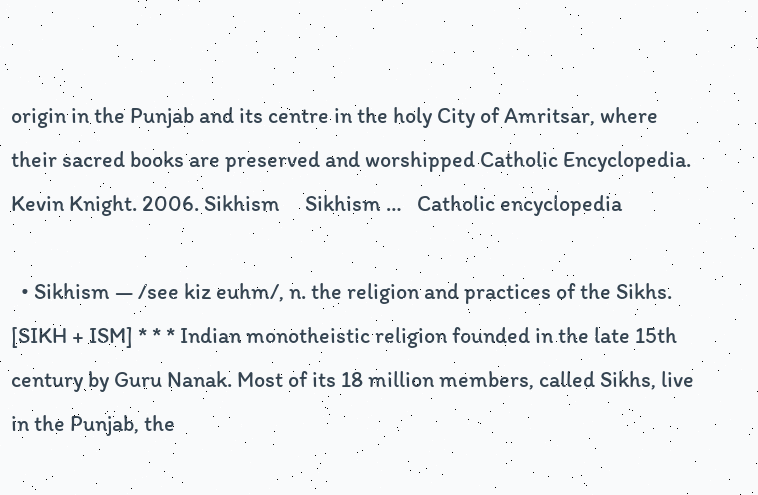origin in the Punjab and its centre in the holy City of Amritsar, where their sacred books are preserved and worshipped Catholic Encyclopedia. Kevin Knight. 2006. Sikhism     Sikhism …   Catholic encyclopedia

  • Sikhism — /see kiz euhm/, n. the religion and practices of the Sikhs. [SIKH + ISM] * * * Indian monotheistic religion founded in the late 15th century by Guru Nanak. Most of its 18 million members, called Sikhs, live in the Punjab, the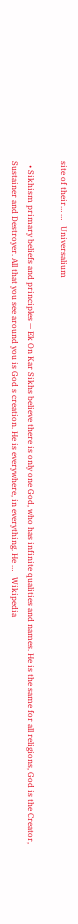site of their… …   Universalium

  • Sikhism primary beliefs and principles — Ek On Kar Sikhs believe there is only one God, who has infinite qualities and names. He is the same for all religions, God is the Creator, Sustainer and Destroyer. All that you see around you is God s creation. He is everywhere, in everything. He …   Wikipedia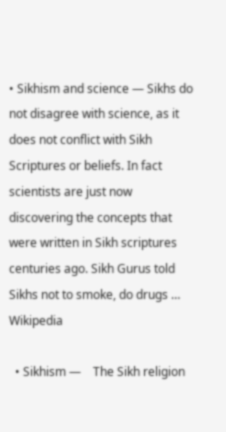• Sikhism and science — Sikhs do not disagree with science, as it does not conflict with Sikh Scriptures or beliefs. In fact scientists are just now discovering the concepts that were written in Sikh scriptures centuries ago. Sikh Gurus told Sikhs not to smoke, do drugs …   Wikipedia

  • Sikhism —    The Sikh religion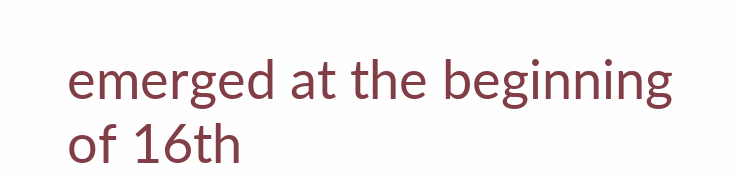emerged at the beginning of 16th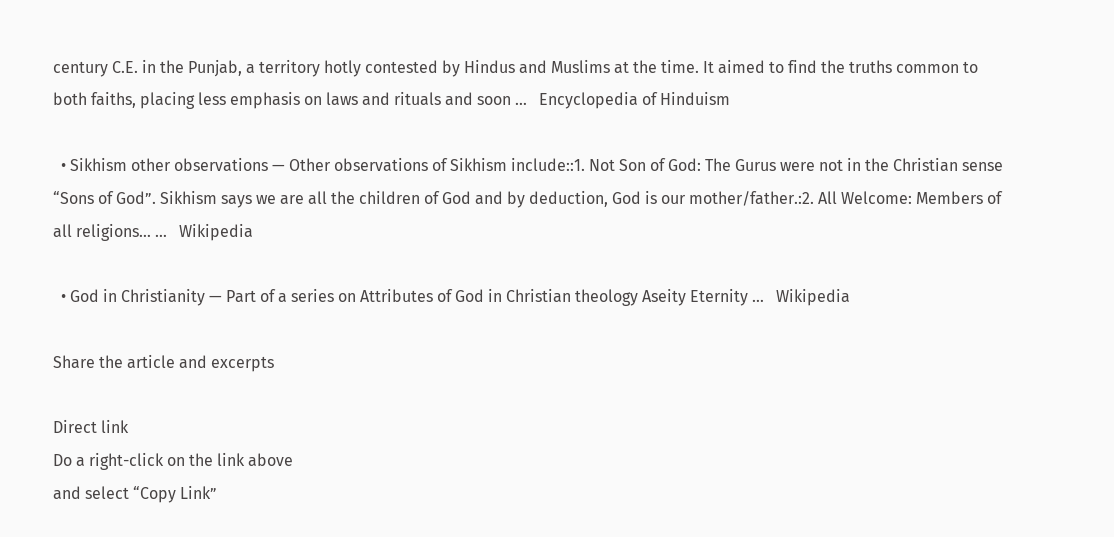century C.E. in the Punjab, a territory hotly contested by Hindus and Muslims at the time. It aimed to find the truths common to both faiths, placing less emphasis on laws and rituals and soon …   Encyclopedia of Hinduism

  • Sikhism other observations — Other observations of Sikhism include::1. Not Son of God: The Gurus were not in the Christian sense “Sons of God”. Sikhism says we are all the children of God and by deduction, God is our mother/father.:2. All Welcome: Members of all religions… …   Wikipedia

  • God in Christianity — Part of a series on Attributes of God in Christian theology Aseity Eternity …   Wikipedia

Share the article and excerpts

Direct link
Do a right-click on the link above
and select “Copy Link”